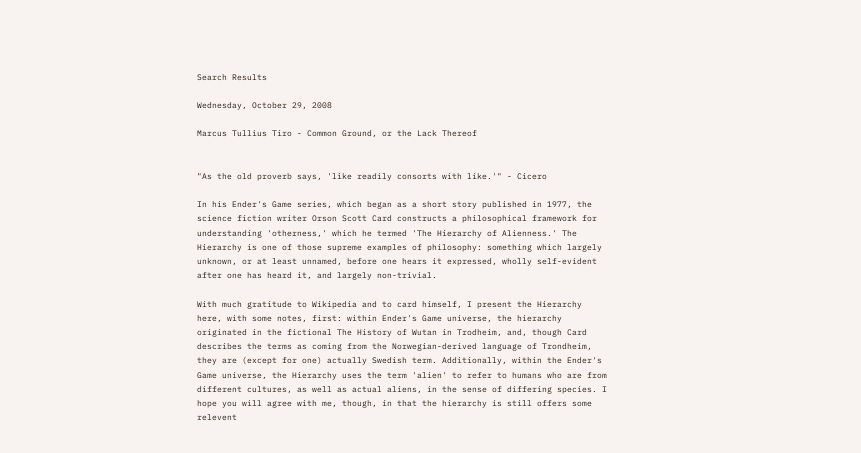Search Results

Wednesday, October 29, 2008

Marcus Tullius Tiro - Common Ground, or the Lack Thereof


"As the old proverb says, 'like readily consorts with like.'" - Cicero

In his Ender's Game series, which began as a short story published in 1977, the science fiction writer Orson Scott Card constructs a philosophical framework for understanding 'otherness,' which he termed 'The Hierarchy of Alienness.' The Hierarchy is one of those supreme examples of philosophy: something which largely unknown, or at least unnamed, before one hears it expressed, wholly self-evident after one has heard it, and largely non-trivial.

With much gratitude to Wikipedia and to card himself, I present the Hierarchy here, with some notes, first: within Ender's Game universe, the hierarchy originated in the fictional The History of Wutan in Trodheim, and, though Card describes the terms as coming from the Norwegian-derived language of Trondheim, they are (except for one) actually Swedish term. Additionally, within the Ender's Game universe, the Hierarchy uses the term 'alien' to refer to humans who are from different cultures, as well as actual aliens, in the sense of differing species. I hope you will agree with me, though, in that the hierarchy is still offers some relevent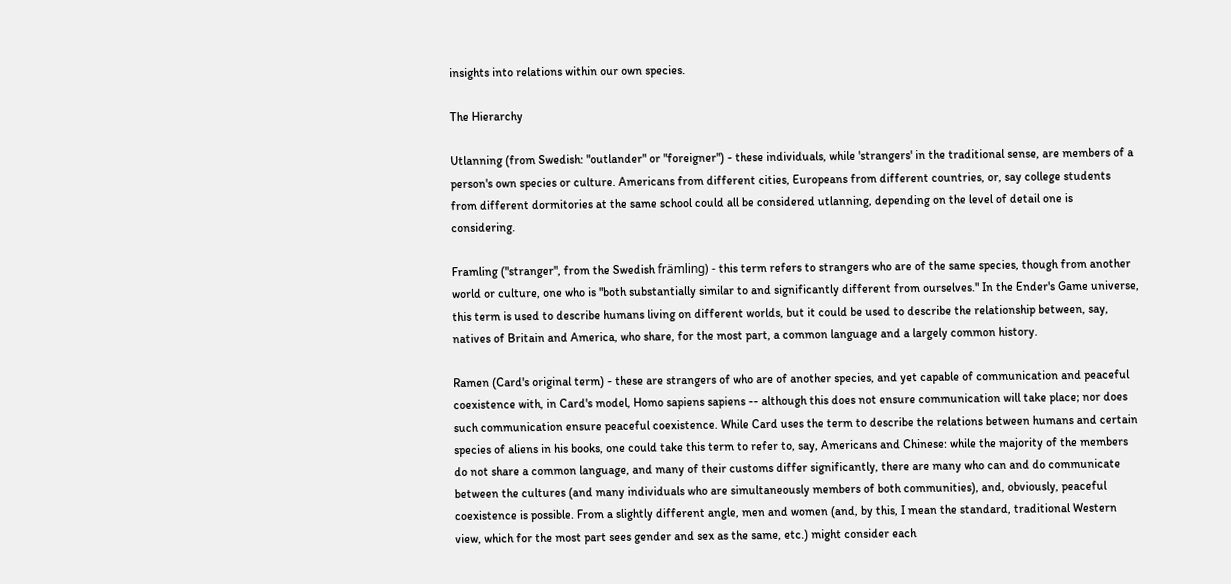insights into relations within our own species.

The Hierarchy

Utlanning (from Swedish: "outlander" or "foreigner") - these individuals, while 'strangers' in the traditional sense, are members of a person's own species or culture. Americans from different cities, Europeans from different countries, or, say college students from different dormitories at the same school could all be considered utlanning, depending on the level of detail one is considering.

Framling ("stranger", from the Swedish främling) - this term refers to strangers who are of the same species, though from another world or culture, one who is "both substantially similar to and significantly different from ourselves." In the Ender's Game universe, this term is used to describe humans living on different worlds, but it could be used to describe the relationship between, say, natives of Britain and America, who share, for the most part, a common language and a largely common history.

Ramen (Card's original term) - these are strangers of who are of another species, and yet capable of communication and peaceful coexistence with, in Card's model, Homo sapiens sapiens -- although this does not ensure communication will take place; nor does such communication ensure peaceful coexistence. While Card uses the term to describe the relations between humans and certain species of aliens in his books, one could take this term to refer to, say, Americans and Chinese: while the majority of the members do not share a common language, and many of their customs differ significantly, there are many who can and do communicate between the cultures (and many individuals who are simultaneously members of both communities), and, obviously, peaceful coexistence is possible. From a slightly different angle, men and women (and, by this, I mean the standard, traditional Western view, which for the most part sees gender and sex as the same, etc.) might consider each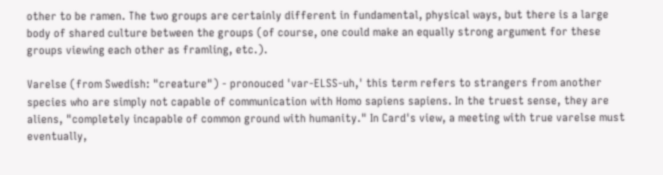other to be ramen. The two groups are certainly different in fundamental, physical ways, but there is a large body of shared culture between the groups (of course, one could make an equally strong argument for these groups viewing each other as framling, etc.).

Varelse (from Swedish: "creature") - pronouced 'var-ELSS-uh,' this term refers to strangers from another species who are simply not capable of communication with Homo sapiens sapiens. In the truest sense, they are aliens, "completely incapable of common ground with humanity." In Card's view, a meeting with true varelse must eventually,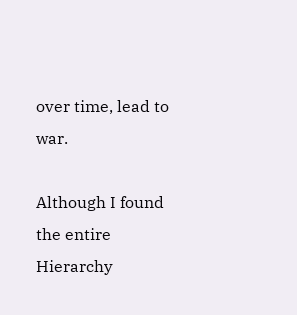over time, lead to war.

Although I found the entire Hierarchy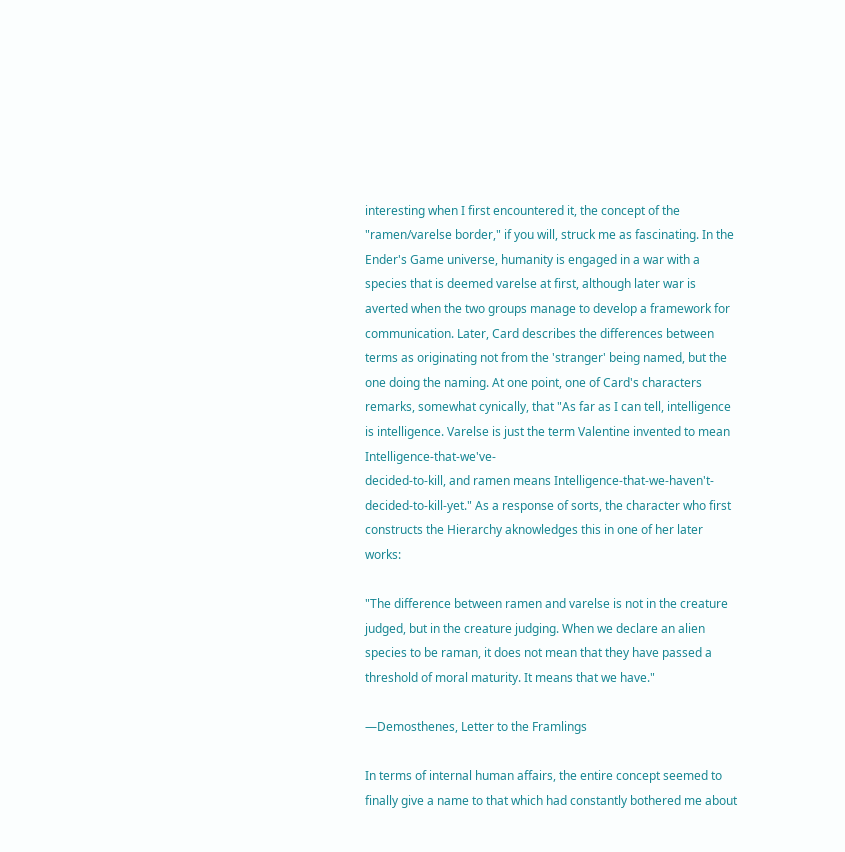interesting when I first encountered it, the concept of the "ramen/varelse border," if you will, struck me as fascinating. In the Ender's Game universe, humanity is engaged in a war with a species that is deemed varelse at first, although later war is averted when the two groups manage to develop a framework for communication. Later, Card describes the differences between terms as originating not from the 'stranger' being named, but the one doing the naming. At one point, one of Card's characters remarks, somewhat cynically, that "As far as I can tell, intelligence is intelligence. Varelse is just the term Valentine invented to mean Intelligence-that-we've-
decided-to-kill, and ramen means Intelligence-that-we-haven't-decided-to-kill-yet." As a response of sorts, the character who first constructs the Hierarchy aknowledges this in one of her later works:

"The difference between ramen and varelse is not in the creature judged, but in the creature judging. When we declare an alien species to be raman, it does not mean that they have passed a threshold of moral maturity. It means that we have."

—Demosthenes, Letter to the Framlings

In terms of internal human affairs, the entire concept seemed to finally give a name to that which had constantly bothered me about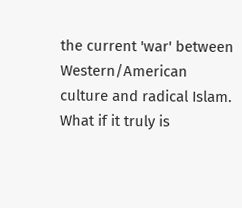the current 'war' between Western/American culture and radical Islam. What if it truly is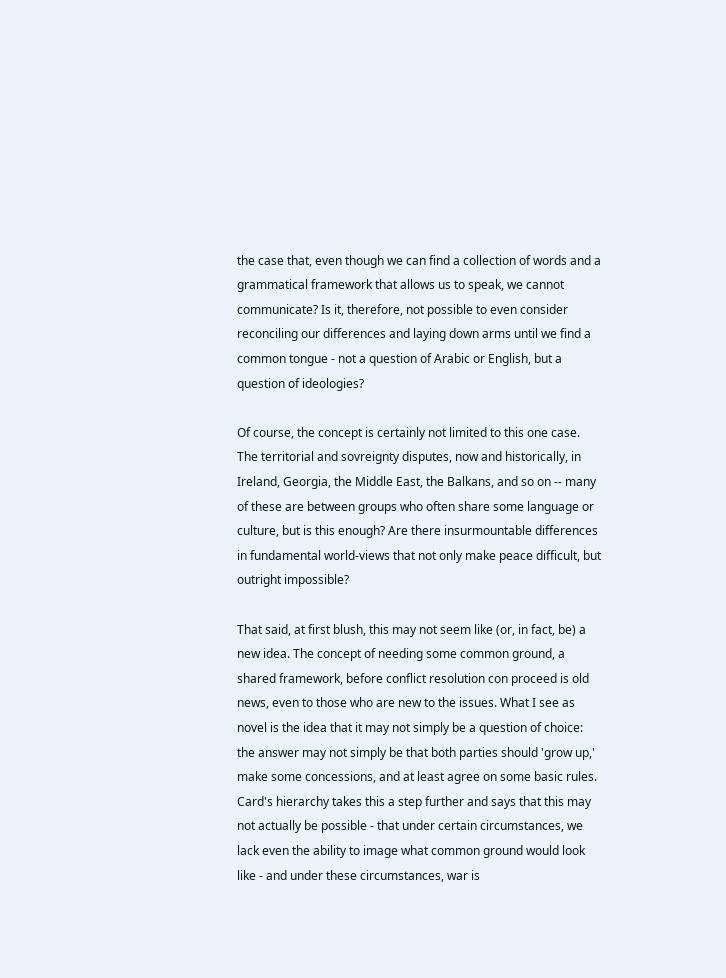the case that, even though we can find a collection of words and a grammatical framework that allows us to speak, we cannot communicate? Is it, therefore, not possible to even consider reconciling our differences and laying down arms until we find a common tongue - not a question of Arabic or English, but a question of ideologies?

Of course, the concept is certainly not limited to this one case. The territorial and sovreignty disputes, now and historically, in Ireland, Georgia, the Middle East, the Balkans, and so on -- many of these are between groups who often share some language or culture, but is this enough? Are there insurmountable differences in fundamental world-views that not only make peace difficult, but outright impossible?

That said, at first blush, this may not seem like (or, in fact, be) a new idea. The concept of needing some common ground, a shared framework, before conflict resolution con proceed is old news, even to those who are new to the issues. What I see as novel is the idea that it may not simply be a question of choice: the answer may not simply be that both parties should 'grow up,' make some concessions, and at least agree on some basic rules. Card's hierarchy takes this a step further and says that this may not actually be possible - that under certain circumstances, we lack even the ability to image what common ground would look like - and under these circumstances, war is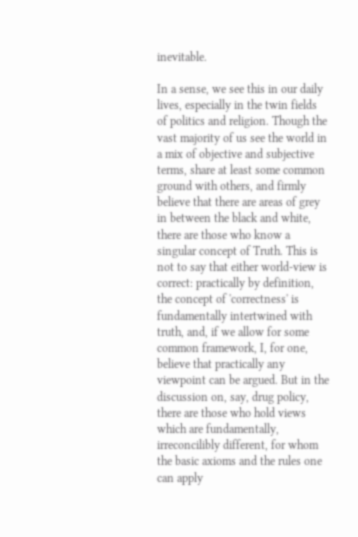inevitable.

In a sense, we see this in our daily lives, especially in the twin fields of politics and religion. Though the vast majority of us see the world in a mix of objective and subjective terms, share at least some common ground with others, and firmly believe that there are areas of grey in between the black and white, there are those who know a singular concept of Truth. This is not to say that either world-view is correct: practically by definition, the concept of 'correctness' is fundamentally intertwined with truth, and, if we allow for some common framework, I, for one, believe that practically any viewpoint can be argued. But in the discussion on, say, drug policy, there are those who hold views which are fundamentally, irreconcilibly different, for whom the basic axioms and the rules one can apply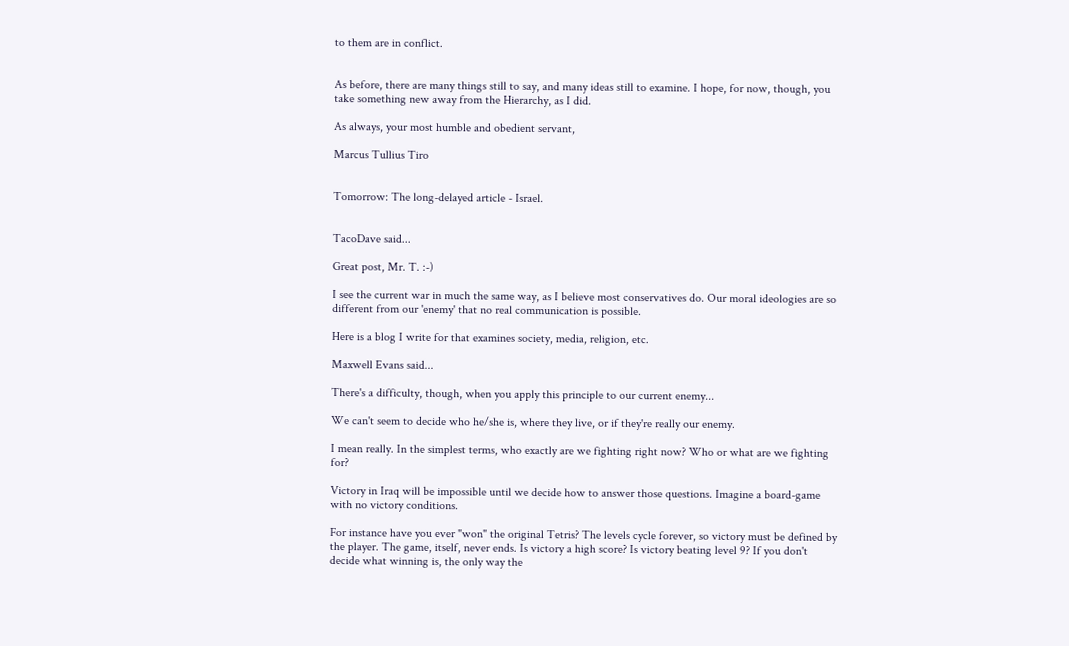to them are in conflict.


As before, there are many things still to say, and many ideas still to examine. I hope, for now, though, you take something new away from the Hierarchy, as I did.

As always, your most humble and obedient servant,

Marcus Tullius Tiro


Tomorrow: The long-delayed article - Israel.


TacoDave said...

Great post, Mr. T. :-)

I see the current war in much the same way, as I believe most conservatives do. Our moral ideologies are so different from our 'enemy' that no real communication is possible.

Here is a blog I write for that examines society, media, religion, etc.

Maxwell Evans said...

There's a difficulty, though, when you apply this principle to our current enemy...

We can't seem to decide who he/she is, where they live, or if they're really our enemy.

I mean really. In the simplest terms, who exactly are we fighting right now? Who or what are we fighting for?

Victory in Iraq will be impossible until we decide how to answer those questions. Imagine a board-game with no victory conditions.

For instance have you ever "won" the original Tetris? The levels cycle forever, so victory must be defined by the player. The game, itself, never ends. Is victory a high score? Is victory beating level 9? If you don't decide what winning is, the only way the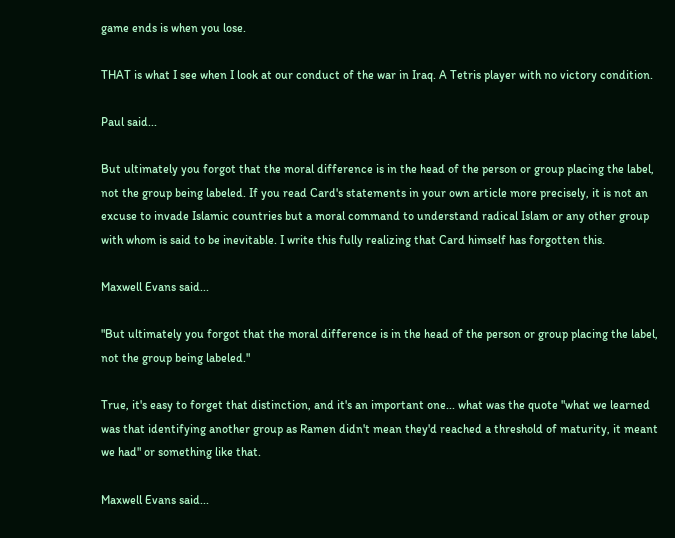game ends is when you lose.

THAT is what I see when I look at our conduct of the war in Iraq. A Tetris player with no victory condition.

Paul said...

But ultimately you forgot that the moral difference is in the head of the person or group placing the label, not the group being labeled. If you read Card's statements in your own article more precisely, it is not an excuse to invade Islamic countries but a moral command to understand radical Islam or any other group with whom is said to be inevitable. I write this fully realizing that Card himself has forgotten this.

Maxwell Evans said...

"But ultimately you forgot that the moral difference is in the head of the person or group placing the label, not the group being labeled."

True, it's easy to forget that distinction, and it's an important one... what was the quote "what we learned was that identifying another group as Ramen didn't mean they'd reached a threshold of maturity, it meant we had" or something like that.

Maxwell Evans said...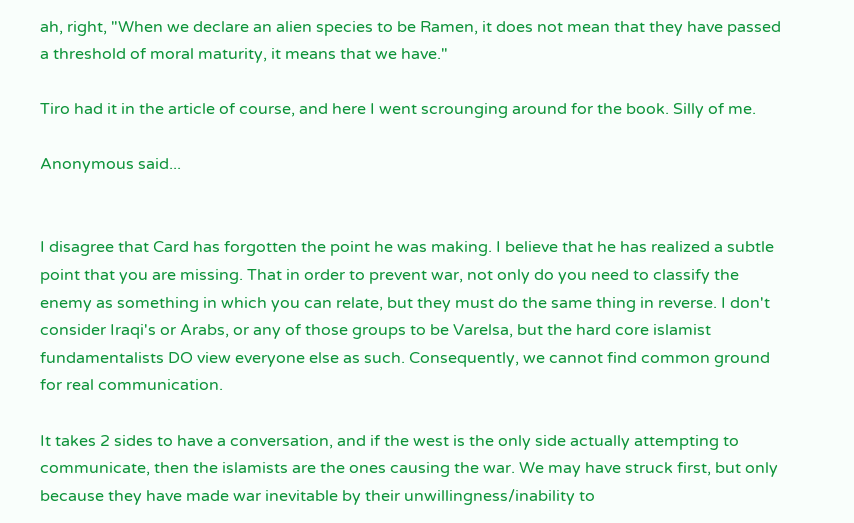ah, right, "When we declare an alien species to be Ramen, it does not mean that they have passed a threshold of moral maturity, it means that we have."

Tiro had it in the article of course, and here I went scrounging around for the book. Silly of me.

Anonymous said...


I disagree that Card has forgotten the point he was making. I believe that he has realized a subtle point that you are missing. That in order to prevent war, not only do you need to classify the enemy as something in which you can relate, but they must do the same thing in reverse. I don't consider Iraqi's or Arabs, or any of those groups to be Varelsa, but the hard core islamist fundamentalists DO view everyone else as such. Consequently, we cannot find common ground for real communication.

It takes 2 sides to have a conversation, and if the west is the only side actually attempting to communicate, then the islamists are the ones causing the war. We may have struck first, but only because they have made war inevitable by their unwillingness/inability to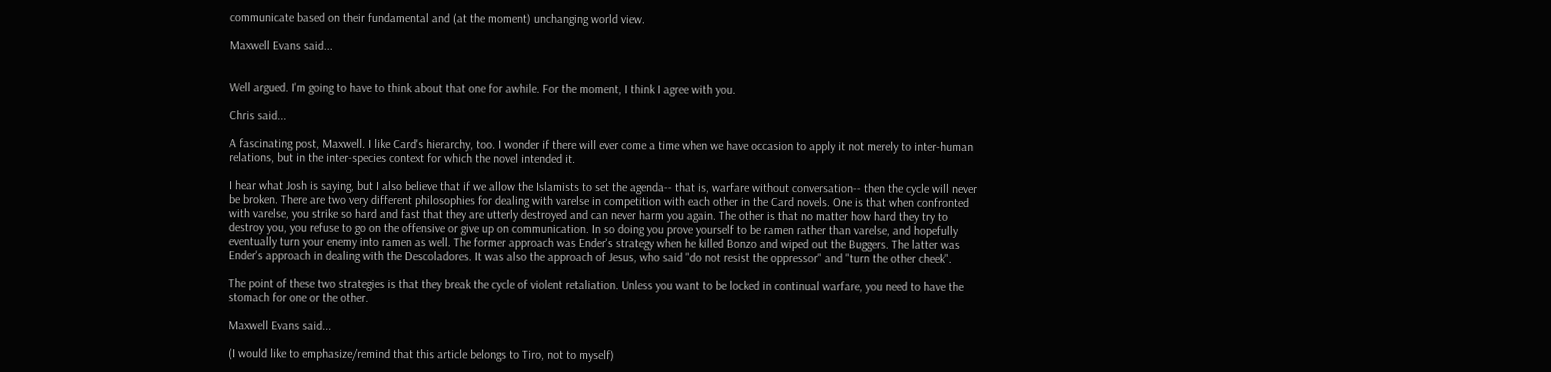communicate based on their fundamental and (at the moment) unchanging world view.

Maxwell Evans said...


Well argued. I'm going to have to think about that one for awhile. For the moment, I think I agree with you.

Chris said...

A fascinating post, Maxwell. I like Card's hierarchy, too. I wonder if there will ever come a time when we have occasion to apply it not merely to inter-human relations, but in the inter-species context for which the novel intended it.

I hear what Josh is saying, but I also believe that if we allow the Islamists to set the agenda-- that is, warfare without conversation-- then the cycle will never be broken. There are two very different philosophies for dealing with varelse in competition with each other in the Card novels. One is that when confronted with varelse, you strike so hard and fast that they are utterly destroyed and can never harm you again. The other is that no matter how hard they try to destroy you, you refuse to go on the offensive or give up on communication. In so doing you prove yourself to be ramen rather than varelse, and hopefully eventually turn your enemy into ramen as well. The former approach was Ender's strategy when he killed Bonzo and wiped out the Buggers. The latter was Ender's approach in dealing with the Descoladores. It was also the approach of Jesus, who said "do not resist the oppressor" and "turn the other cheek".

The point of these two strategies is that they break the cycle of violent retaliation. Unless you want to be locked in continual warfare, you need to have the stomach for one or the other.

Maxwell Evans said...

(I would like to emphasize/remind that this article belongs to Tiro, not to myself)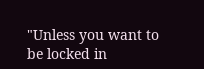"Unless you want to be locked in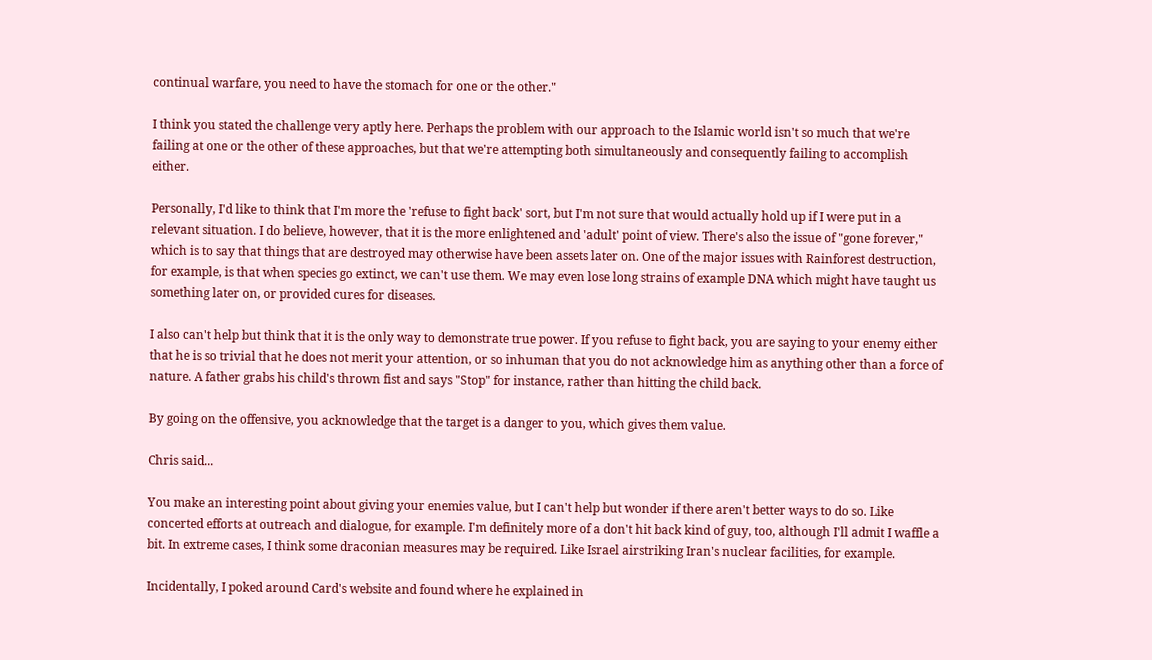continual warfare, you need to have the stomach for one or the other."

I think you stated the challenge very aptly here. Perhaps the problem with our approach to the Islamic world isn't so much that we're failing at one or the other of these approaches, but that we're attempting both simultaneously and consequently failing to accomplish either.

Personally, I'd like to think that I'm more the 'refuse to fight back' sort, but I'm not sure that would actually hold up if I were put in a relevant situation. I do believe, however, that it is the more enlightened and 'adult' point of view. There's also the issue of "gone forever," which is to say that things that are destroyed may otherwise have been assets later on. One of the major issues with Rainforest destruction, for example, is that when species go extinct, we can't use them. We may even lose long strains of example DNA which might have taught us something later on, or provided cures for diseases.

I also can't help but think that it is the only way to demonstrate true power. If you refuse to fight back, you are saying to your enemy either that he is so trivial that he does not merit your attention, or so inhuman that you do not acknowledge him as anything other than a force of nature. A father grabs his child's thrown fist and says "Stop" for instance, rather than hitting the child back.

By going on the offensive, you acknowledge that the target is a danger to you, which gives them value.

Chris said...

You make an interesting point about giving your enemies value, but I can't help but wonder if there aren't better ways to do so. Like concerted efforts at outreach and dialogue, for example. I'm definitely more of a don't hit back kind of guy, too, although I'll admit I waffle a bit. In extreme cases, I think some draconian measures may be required. Like Israel airstriking Iran's nuclear facilities, for example.

Incidentally, I poked around Card's website and found where he explained in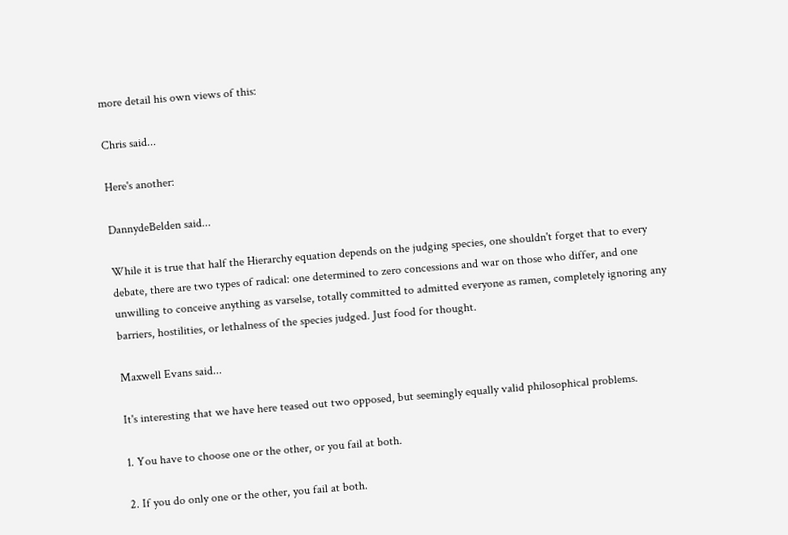more detail his own views of this:

Chris said...

Here's another:

DannydeBelden said...

While it is true that half the Hierarchy equation depends on the judging species, one shouldn't forget that to every debate, there are two types of radical: one determined to zero concessions and war on those who differ, and one unwilling to conceive anything as varselse, totally committed to admitted everyone as ramen, completely ignoring any barriers, hostilities, or lethalness of the species judged. Just food for thought.

Maxwell Evans said...

It's interesting that we have here teased out two opposed, but seemingly equally valid philosophical problems.

1. You have to choose one or the other, or you fail at both.

2. If you do only one or the other, you fail at both.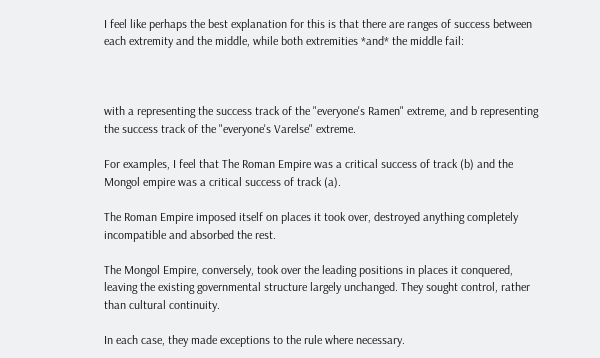I feel like perhaps the best explanation for this is that there are ranges of success between each extremity and the middle, while both extremities *and* the middle fail:



with a representing the success track of the "everyone's Ramen" extreme, and b representing the success track of the "everyone's Varelse" extreme.

For examples, I feel that The Roman Empire was a critical success of track (b) and the Mongol empire was a critical success of track (a).

The Roman Empire imposed itself on places it took over, destroyed anything completely incompatible and absorbed the rest.

The Mongol Empire, conversely, took over the leading positions in places it conquered, leaving the existing governmental structure largely unchanged. They sought control, rather than cultural continuity.

In each case, they made exceptions to the rule where necessary.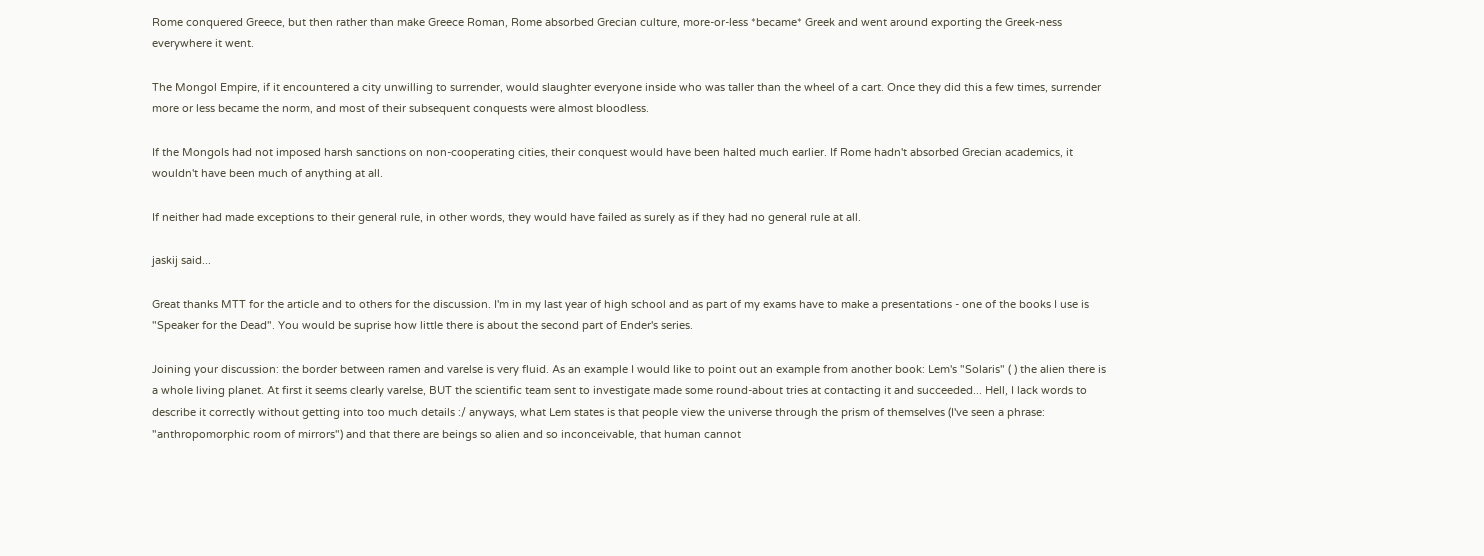Rome conquered Greece, but then rather than make Greece Roman, Rome absorbed Grecian culture, more-or-less *became* Greek and went around exporting the Greek-ness everywhere it went.

The Mongol Empire, if it encountered a city unwilling to surrender, would slaughter everyone inside who was taller than the wheel of a cart. Once they did this a few times, surrender more or less became the norm, and most of their subsequent conquests were almost bloodless.

If the Mongols had not imposed harsh sanctions on non-cooperating cities, their conquest would have been halted much earlier. If Rome hadn't absorbed Grecian academics, it wouldn't have been much of anything at all.

If neither had made exceptions to their general rule, in other words, they would have failed as surely as if they had no general rule at all.

jaskij said...

Great thanks MTT for the article and to others for the discussion. I'm in my last year of high school and as part of my exams have to make a presentations - one of the books I use is "Speaker for the Dead". You would be suprise how little there is about the second part of Ender's series.

Joining your discussion: the border between ramen and varelse is very fluid. As an example I would like to point out an example from another book: Lem's "Solaris" ( ) the alien there is a whole living planet. At first it seems clearly varelse, BUT the scientific team sent to investigate made some round-about tries at contacting it and succeeded... Hell, I lack words to describe it correctly without getting into too much details :/ anyways, what Lem states is that people view the universe through the prism of themselves (I've seen a phrase: "anthropomorphic room of mirrors") and that there are beings so alien and so inconceivable, that human cannot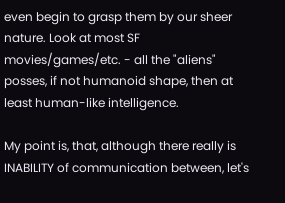even begin to grasp them by our sheer nature. Look at most SF movies/games/etc. - all the "aliens" posses, if not humanoid shape, then at least human-like intelligence.

My point is, that, although there really is INABILITY of communication between, let's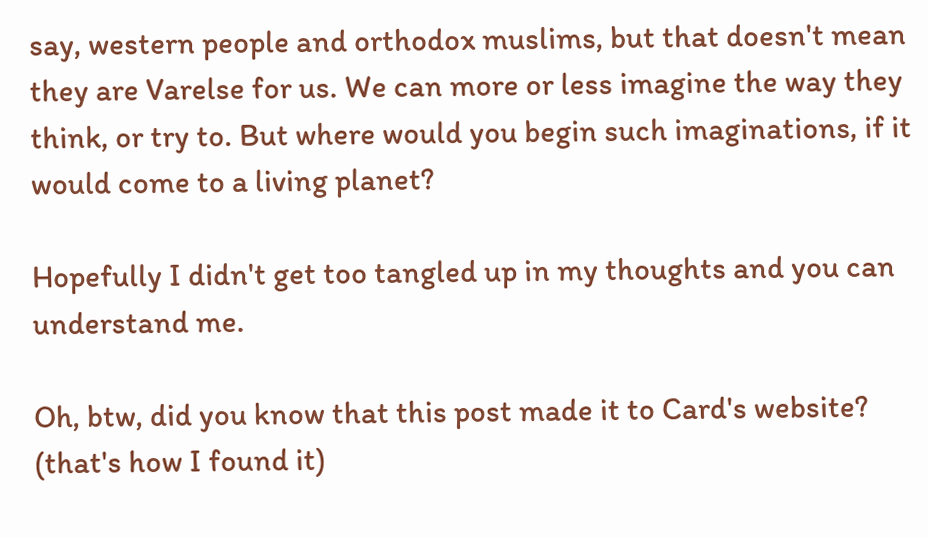say, western people and orthodox muslims, but that doesn't mean they are Varelse for us. We can more or less imagine the way they think, or try to. But where would you begin such imaginations, if it would come to a living planet?

Hopefully I didn't get too tangled up in my thoughts and you can understand me.

Oh, btw, did you know that this post made it to Card's website? (that's how I found it)